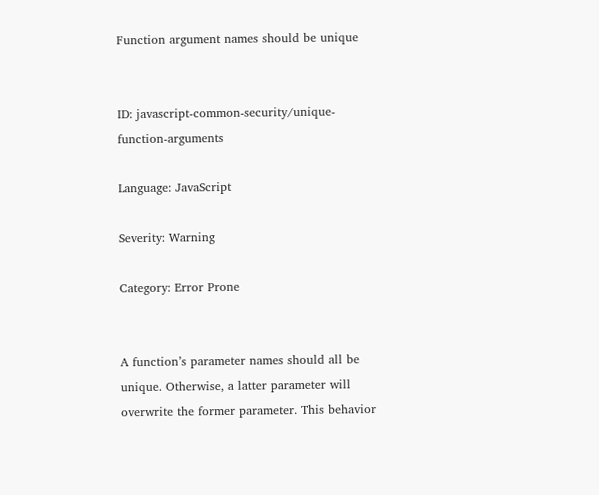Function argument names should be unique


ID: javascript-common-security/unique-function-arguments

Language: JavaScript

Severity: Warning

Category: Error Prone


A function’s parameter names should all be unique. Otherwise, a latter parameter will overwrite the former parameter. This behavior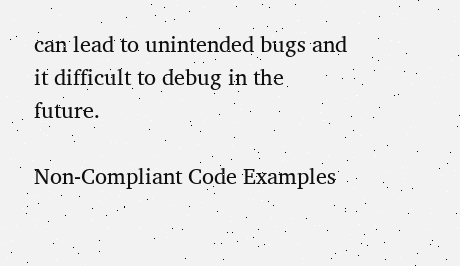can lead to unintended bugs and it difficult to debug in the future.

Non-Compliant Code Examples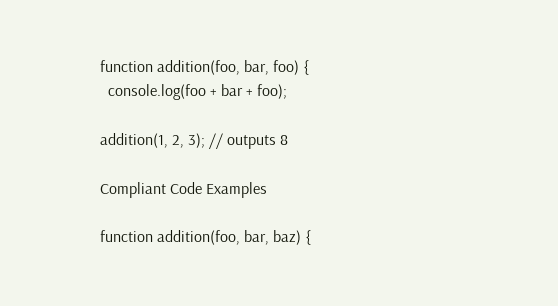function addition(foo, bar, foo) {
  console.log(foo + bar + foo);

addition(1, 2, 3); // outputs 8

Compliant Code Examples

function addition(foo, bar, baz) {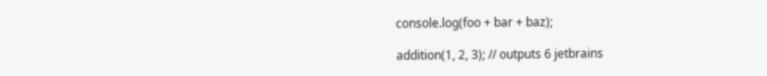console.log(foo + bar + baz);

addition(1, 2, 3); // outputs 6 jetbrains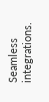Seamless integrations.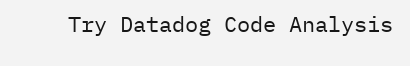Try Datadog Code Analysis